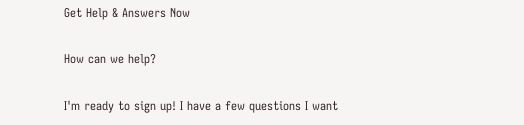Get Help & Answers Now

How can we help?

I'm ready to sign up! I have a few questions I want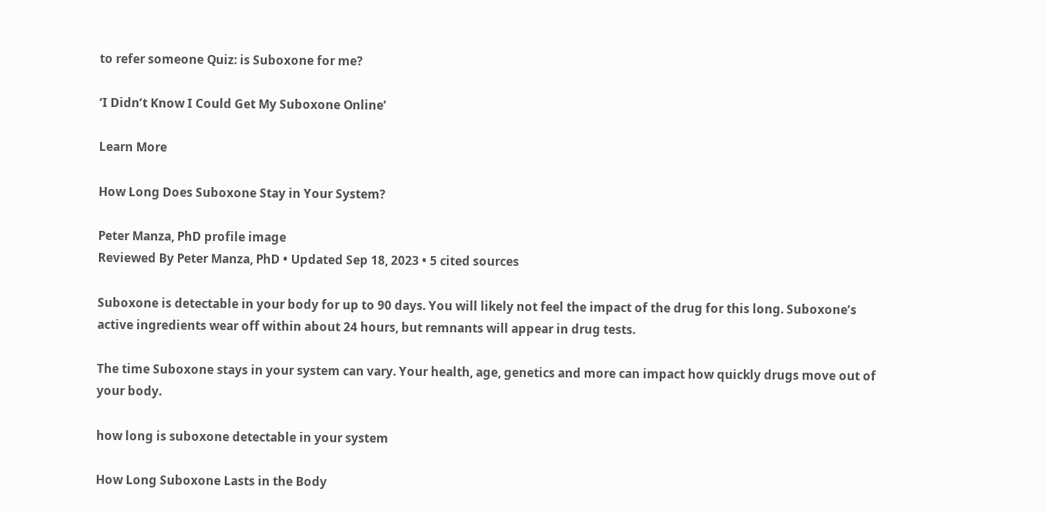to refer someone Quiz: is Suboxone for me?

‘I Didn’t Know I Could Get My Suboxone Online’

Learn More

How Long Does Suboxone Stay in Your System?

Peter Manza, PhD profile image
Reviewed By Peter Manza, PhD • Updated Sep 18, 2023 • 5 cited sources

Suboxone is detectable in your body for up to 90 days. You will likely not feel the impact of the drug for this long. Suboxone’s active ingredients wear off within about 24 hours, but remnants will appear in drug tests.

The time Suboxone stays in your system can vary. Your health, age, genetics and more can impact how quickly drugs move out of your body.

how long is suboxone detectable in your system

How Long Suboxone Lasts in the Body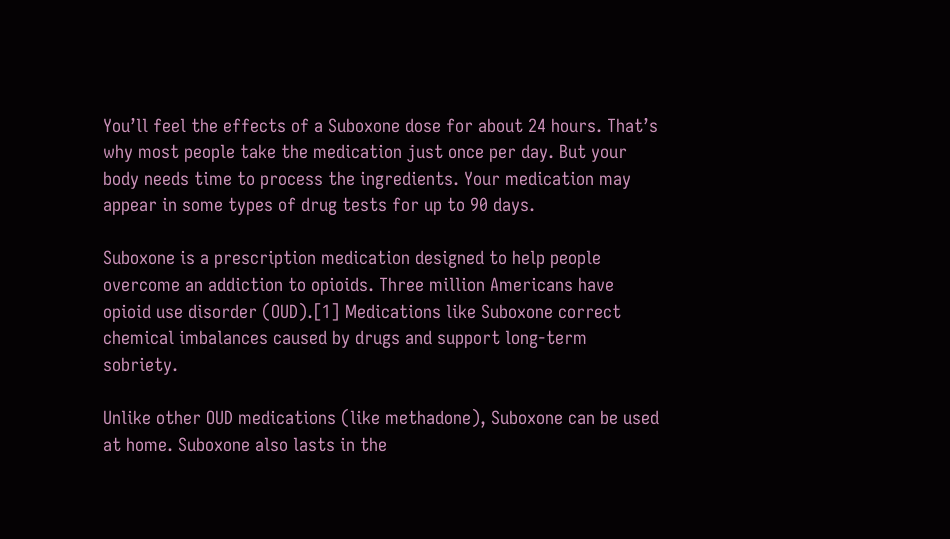You’ll feel the effects of a Suboxone dose for about 24 hours. That’s why most people take the medication just once per day. But your body needs time to process the ingredients. Your medication may appear in some types of drug tests for up to 90 days.

Suboxone is a prescription medication designed to help people overcome an addiction to opioids. Three million Americans have opioid use disorder (OUD).[1] Medications like Suboxone correct chemical imbalances caused by drugs and support long-term sobriety.

Unlike other OUD medications (like methadone), Suboxone can be used at home. Suboxone also lasts in the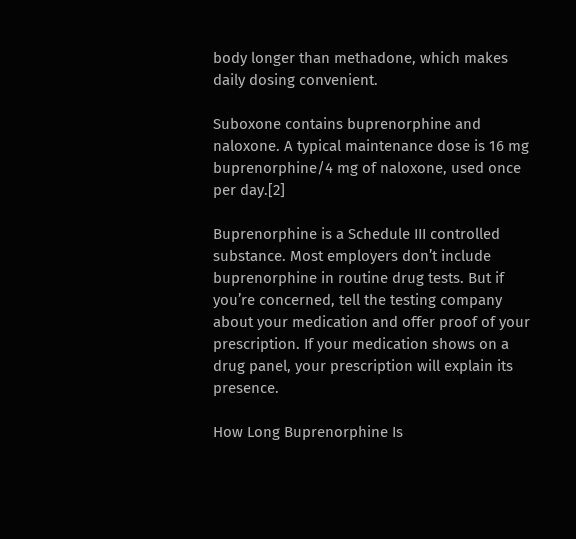body longer than methadone, which makes daily dosing convenient.

Suboxone contains buprenorphine and naloxone. A typical maintenance dose is 16 mg buprenorphine/4 mg of naloxone, used once per day.[2]

Buprenorphine is a Schedule III controlled substance. Most employers don’t include buprenorphine in routine drug tests. But if you’re concerned, tell the testing company about your medication and offer proof of your prescription. If your medication shows on a drug panel, your prescription will explain its presence.

How Long Buprenorphine Is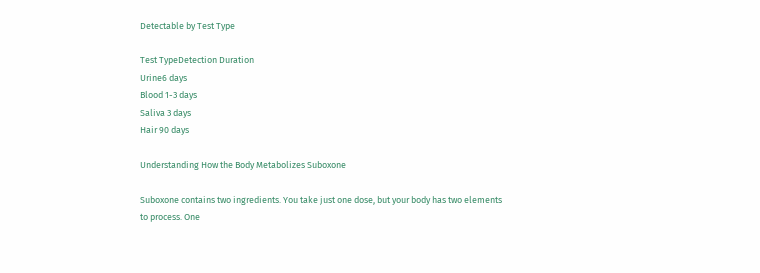Detectable by Test Type

Test TypeDetection Duration
Urine6 days
Blood 1-3 days
Saliva 3 days
Hair 90 days

Understanding How the Body Metabolizes Suboxone

Suboxone contains two ingredients. You take just one dose, but your body has two elements to process. One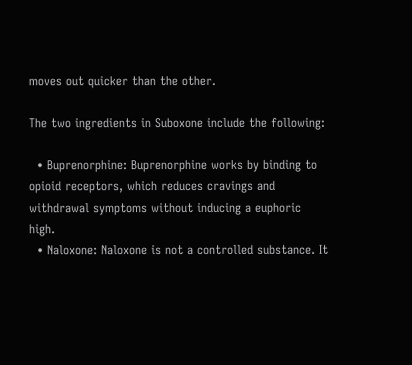moves out quicker than the other.

The two ingredients in Suboxone include the following:

  • Buprenorphine: Buprenorphine works by binding to opioid receptors, which reduces cravings and withdrawal symptoms without inducing a euphoric high.
  • Naloxone: Naloxone is not a controlled substance. It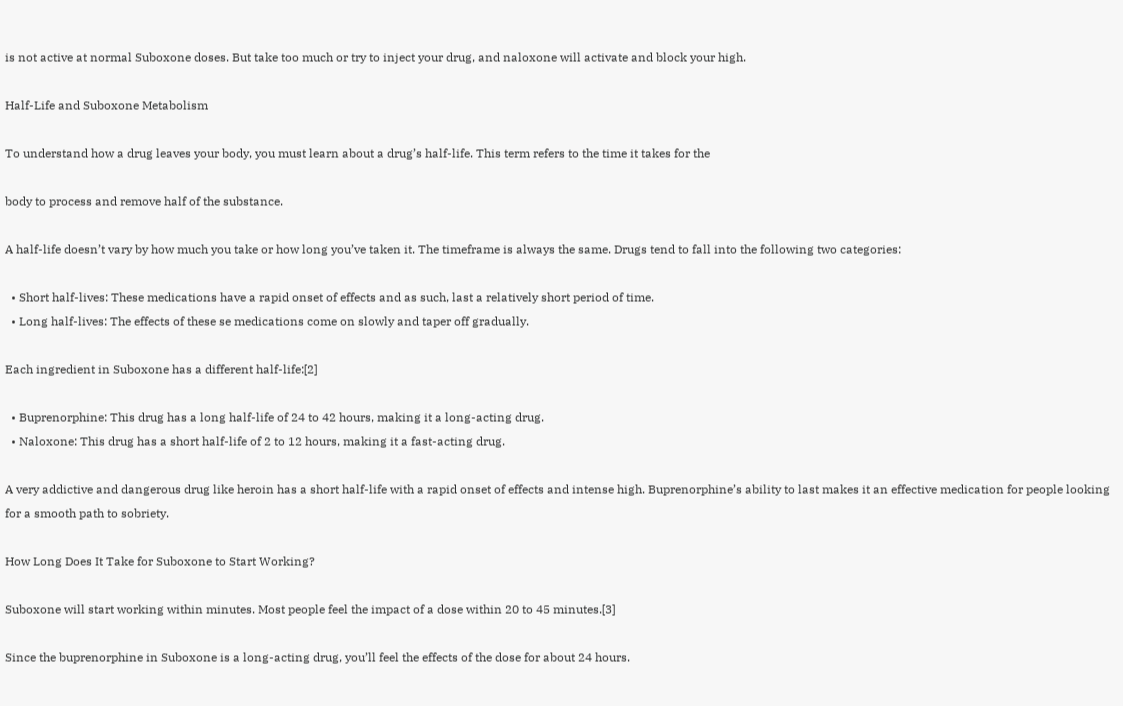is not active at normal Suboxone doses. But take too much or try to inject your drug, and naloxone will activate and block your high.

Half-Life and Suboxone Metabolism

To understand how a drug leaves your body, you must learn about a drug’s half-life. This term refers to the time it takes for the

body to process and remove half of the substance.

A half-life doesn’t vary by how much you take or how long you’ve taken it. The timeframe is always the same. Drugs tend to fall into the following two categories:

  • Short half-lives: These medications have a rapid onset of effects and as such, last a relatively short period of time.
  • Long half-lives: The effects of these se medications come on slowly and taper off gradually.

Each ingredient in Suboxone has a different half-life:[2]

  • Buprenorphine: This drug has a long half-life of 24 to 42 hours, making it a long-acting drug.
  • Naloxone: This drug has a short half-life of 2 to 12 hours, making it a fast-acting drug.

A very addictive and dangerous drug like heroin has a short half-life with a rapid onset of effects and intense high. Buprenorphine’s ability to last makes it an effective medication for people looking for a smooth path to sobriety.

How Long Does It Take for Suboxone to Start Working?

Suboxone will start working within minutes. Most people feel the impact of a dose within 20 to 45 minutes.[3]

Since the buprenorphine in Suboxone is a long-acting drug, you’ll feel the effects of the dose for about 24 hours.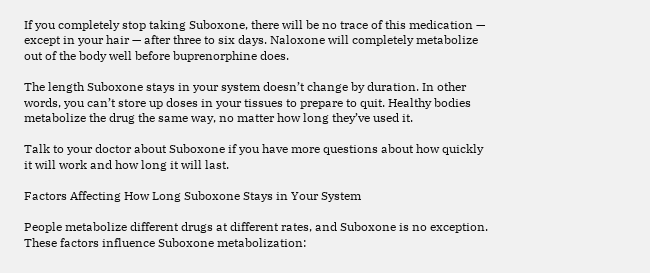If you completely stop taking Suboxone, there will be no trace of this medication — except in your hair — after three to six days. Naloxone will completely metabolize out of the body well before buprenorphine does.

The length Suboxone stays in your system doesn’t change by duration. In other words, you can’t store up doses in your tissues to prepare to quit. Healthy bodies metabolize the drug the same way, no matter how long they’ve used it.

Talk to your doctor about Suboxone if you have more questions about how quickly it will work and how long it will last.

Factors Affecting How Long Suboxone Stays in Your System

People metabolize different drugs at different rates, and Suboxone is no exception. These factors influence Suboxone metabolization: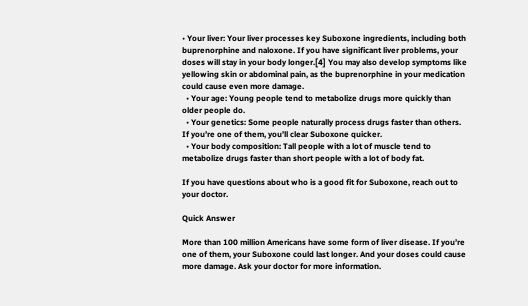• Your liver: Your liver processes key Suboxone ingredients, including both buprenorphine and naloxone. If you have significant liver problems, your doses will stay in your body longer.[4] You may also develop symptoms like yellowing skin or abdominal pain, as the buprenorphine in your medication could cause even more damage.
  • Your age: Young people tend to metabolize drugs more quickly than older people do.
  • Your genetics: Some people naturally process drugs faster than others. If you’re one of them, you’ll clear Suboxone quicker.
  • Your body composition: Tall people with a lot of muscle tend to metabolize drugs faster than short people with a lot of body fat.

If you have questions about who is a good fit for Suboxone, reach out to your doctor.

Quick Answer

More than 100 million Americans have some form of liver disease. If you’re one of them, your Suboxone could last longer. And your doses could cause more damage. Ask your doctor for more information.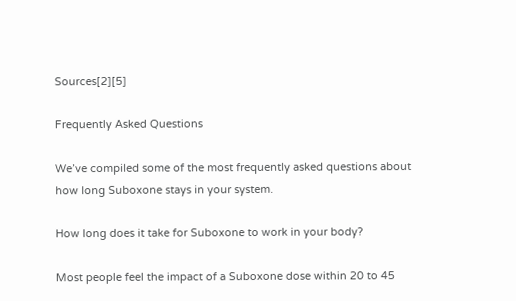Sources[2][5]

Frequently Asked Questions

We’ve compiled some of the most frequently asked questions about how long Suboxone stays in your system.

How long does it take for Suboxone to work in your body?

Most people feel the impact of a Suboxone dose within 20 to 45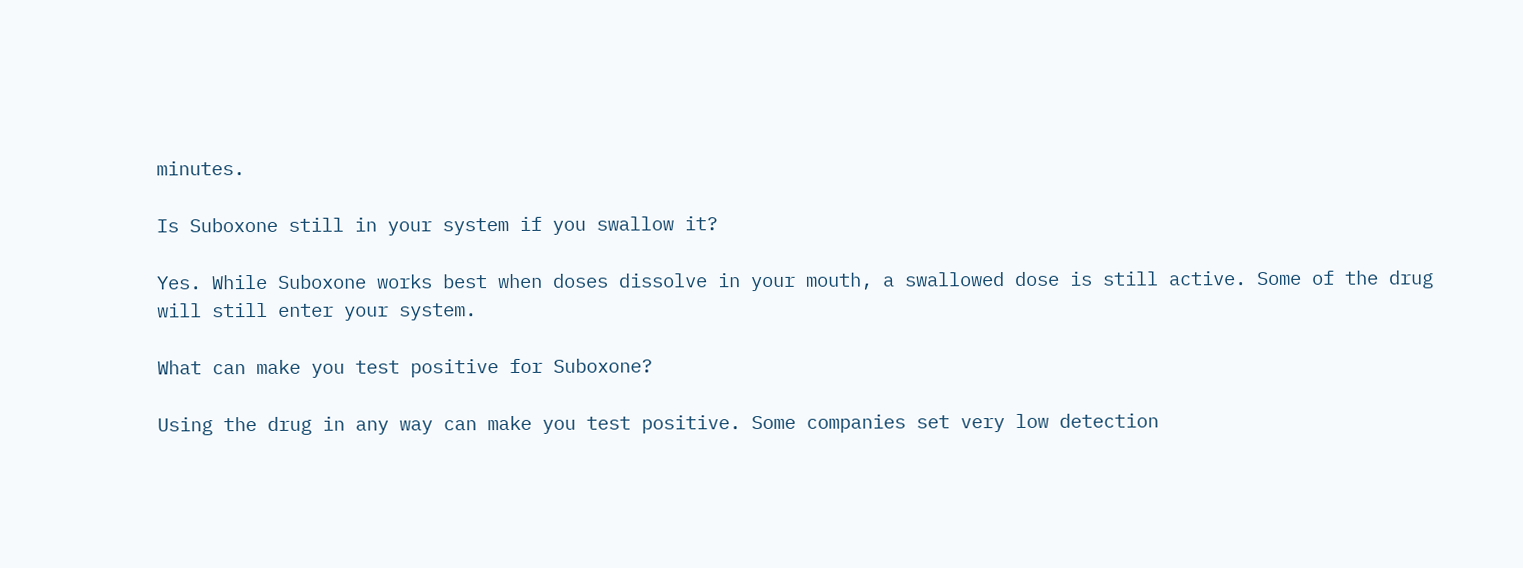minutes.

Is Suboxone still in your system if you swallow it?

Yes. While Suboxone works best when doses dissolve in your mouth, a swallowed dose is still active. Some of the drug will still enter your system.

What can make you test positive for Suboxone?

Using the drug in any way can make you test positive. Some companies set very low detection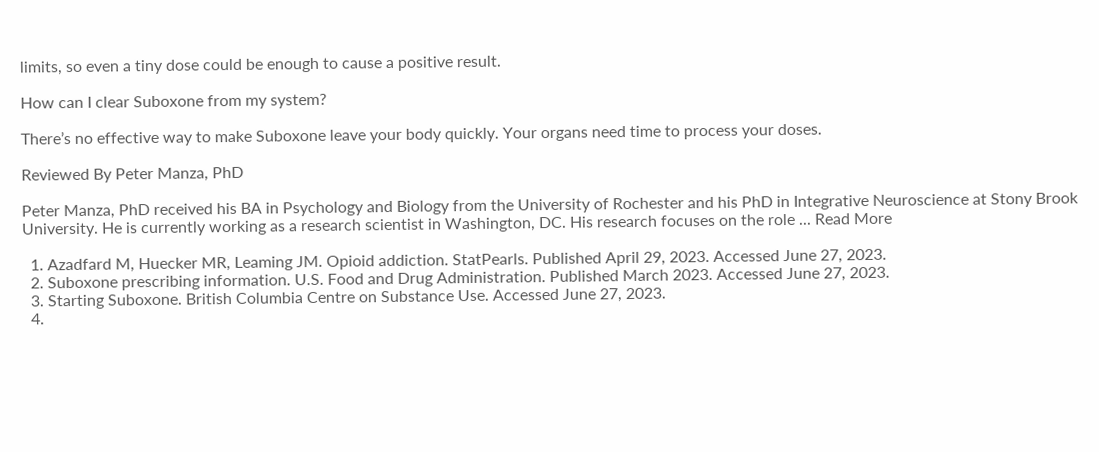limits, so even a tiny dose could be enough to cause a positive result.

How can I clear Suboxone from my system?

There’s no effective way to make Suboxone leave your body quickly. Your organs need time to process your doses.

Reviewed By Peter Manza, PhD

Peter Manza, PhD received his BA in Psychology and Biology from the University of Rochester and his PhD in Integrative Neuroscience at Stony Brook University. He is currently working as a research scientist in Washington, DC. His research focuses on the role ... Read More

  1. Azadfard M, Huecker MR, Leaming JM. Opioid addiction. StatPearls. Published April 29, 2023. Accessed June 27, 2023.
  2. Suboxone prescribing information. U.S. Food and Drug Administration. Published March 2023. Accessed June 27, 2023.
  3. Starting Suboxone. British Columbia Centre on Substance Use. Accessed June 27, 2023.
  4.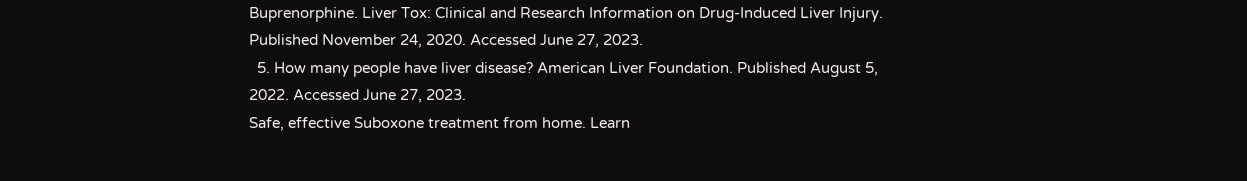Buprenorphine. Liver Tox: Clinical and Research Information on Drug-Induced Liver Injury. Published November 24, 2020. Accessed June 27, 2023.
  5. How many people have liver disease? American Liver Foundation. Published August 5, 2022. Accessed June 27, 2023.
Safe, effective Suboxone treatment from home. Learn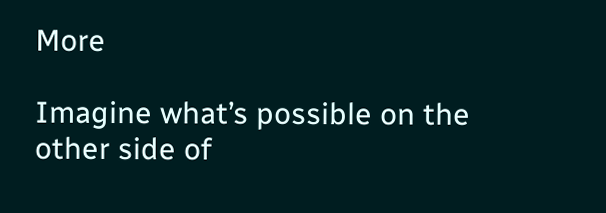More

Imagine what’s possible on the other side of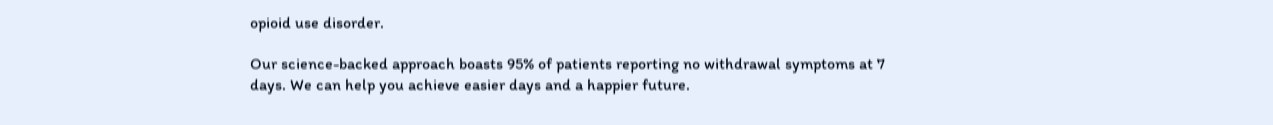opioid use disorder.

Our science-backed approach boasts 95% of patients reporting no withdrawal symptoms at 7 days. We can help you achieve easier days and a happier future.